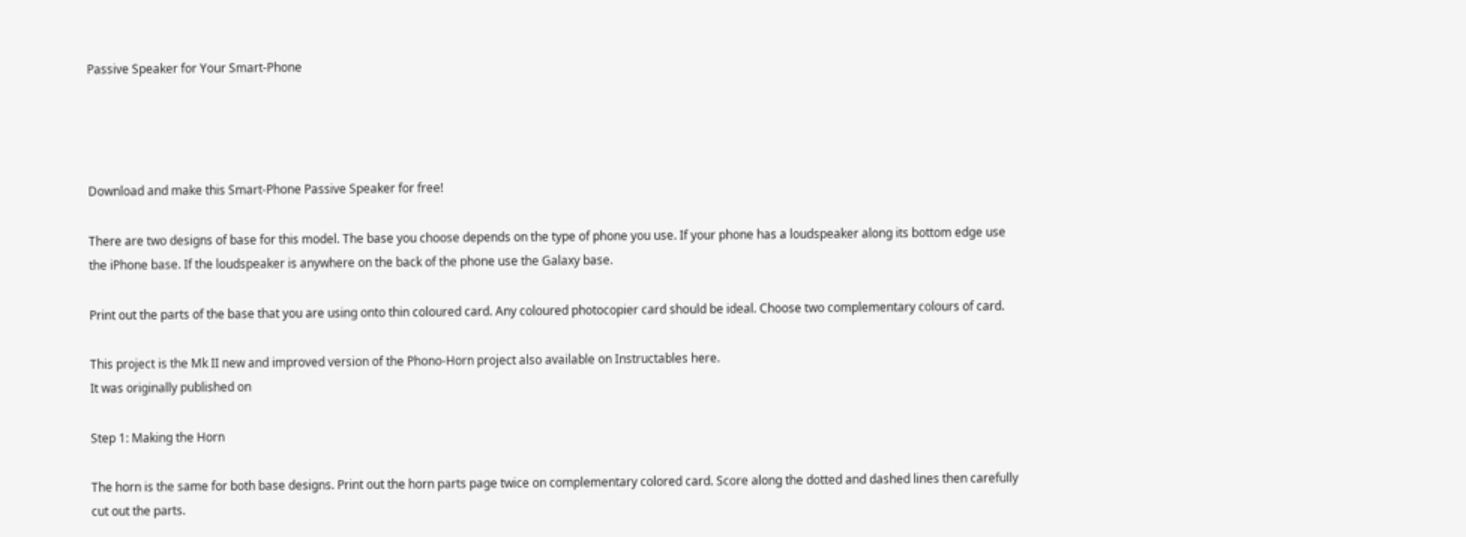Passive Speaker for Your Smart-Phone




Download and make this Smart-Phone Passive Speaker for free!

There are two designs of base for this model. The base you choose depends on the type of phone you use. If your phone has a loudspeaker along its bottom edge use the iPhone base. If the loudspeaker is anywhere on the back of the phone use the Galaxy base.

Print out the parts of the base that you are using onto thin coloured card. Any coloured photocopier card should be ideal. Choose two complementary colours of card.

This project is the Mk II new and improved version of the Phono-Horn project also available on Instructables here.
It was originally published on

Step 1: Making the Horn

The horn is the same for both base designs. Print out the horn parts page twice on complementary colored card. Score along the dotted and dashed lines then carefully cut out the parts.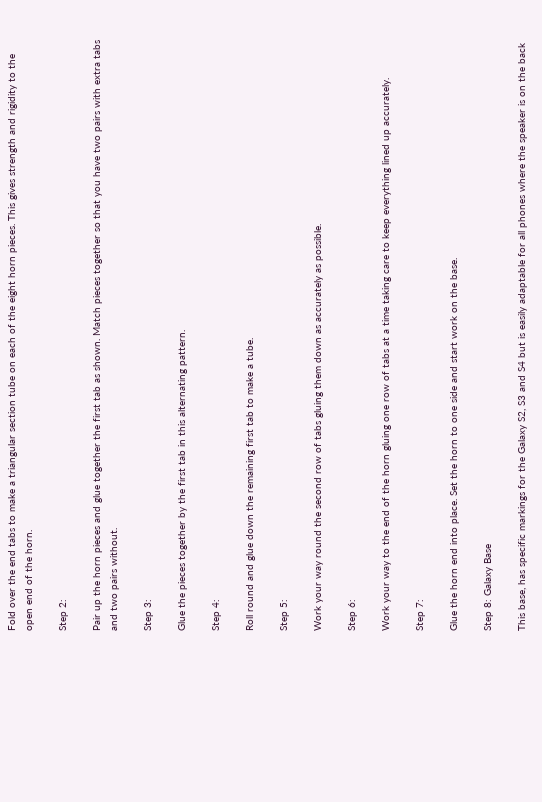Fold over the end tabs to make a triangular section tube on each of the eight horn pieces. This gives strength and rigidity to the open end of the horn.

Step 2:

Pair up the horn pieces and glue together the first tab as shown. Match pieces together so that you have two pairs with extra tabs and two pairs without.

Step 3:

Glue the pieces together by the first tab in this alternating pattern.

Step 4:

Roll round and glue down the remaining first tab to make a tube.

Step 5:

Work your way round the second row of tabs gluing them down as accurately as possible.

Step 6:

Work your way to the end of the horn gluing one row of tabs at a time taking care to keep everything lined up accurately.

Step 7:

Glue the horn end into place. Set the horn to one side and start work on the base.

Step 8: Galaxy Base

This base, has specific markings for the Galaxy S2, S3 and S4 but is easily adaptable for all phones where the speaker is on the back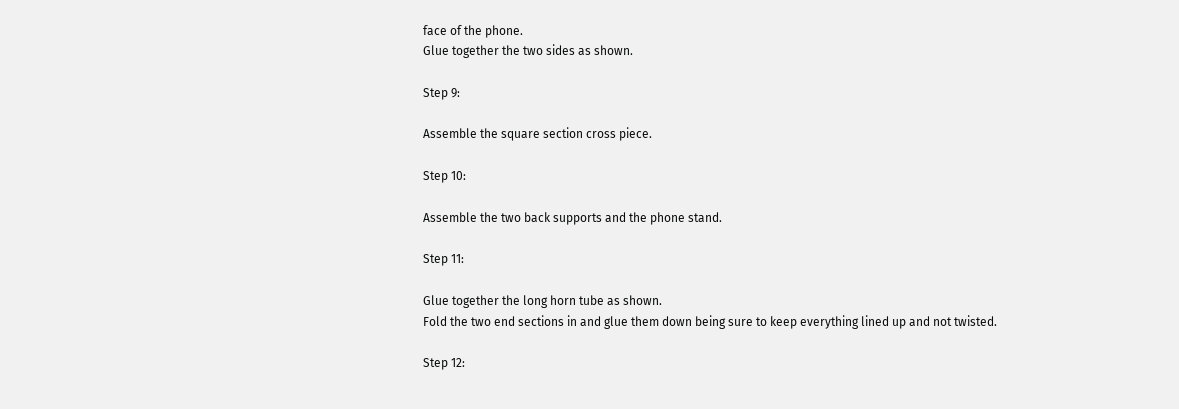face of the phone.
Glue together the two sides as shown.

Step 9:

Assemble the square section cross piece.

Step 10:

Assemble the two back supports and the phone stand.

Step 11:

Glue together the long horn tube as shown.
Fold the two end sections in and glue them down being sure to keep everything lined up and not twisted.

Step 12: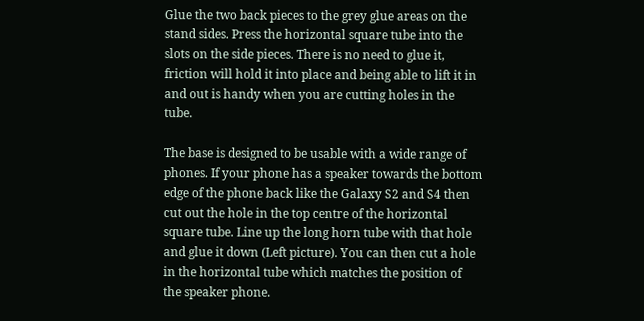Glue the two back pieces to the grey glue areas on the stand sides. Press the horizontal square tube into the slots on the side pieces. There is no need to glue it, friction will hold it into place and being able to lift it in and out is handy when you are cutting holes in the tube.

The base is designed to be usable with a wide range of phones. If your phone has a speaker towards the bottom edge of the phone back like the Galaxy S2 and S4 then cut out the hole in the top centre of the horizontal square tube. Line up the long horn tube with that hole and glue it down (Left picture). You can then cut a hole in the horizontal tube which matches the position of the speaker phone.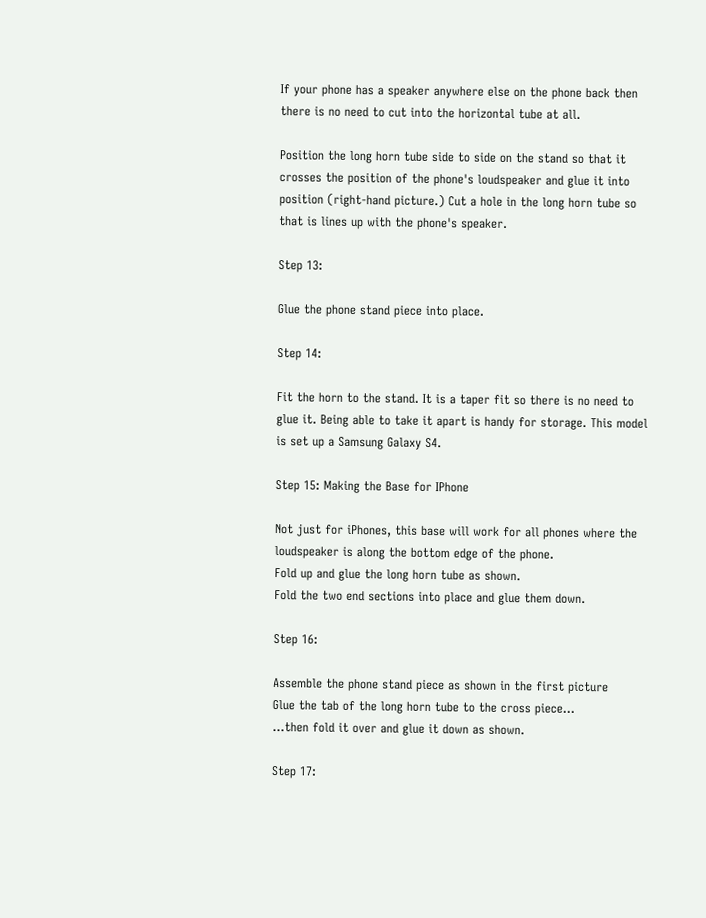If your phone has a speaker anywhere else on the phone back then there is no need to cut into the horizontal tube at all.

Position the long horn tube side to side on the stand so that it crosses the position of the phone's loudspeaker and glue it into position (right-hand picture.) Cut a hole in the long horn tube so that is lines up with the phone's speaker.

Step 13:

Glue the phone stand piece into place.

Step 14:

Fit the horn to the stand. It is a taper fit so there is no need to glue it. Being able to take it apart is handy for storage. This model is set up a Samsung Galaxy S4.

Step 15: Making the Base for IPhone

Not just for iPhones, this base will work for all phones where the loudspeaker is along the bottom edge of the phone.
Fold up and glue the long horn tube as shown.
Fold the two end sections into place and glue them down.

Step 16:

Assemble the phone stand piece as shown in the first picture
Glue the tab of the long horn tube to the cross piece...
...then fold it over and glue it down as shown.

Step 17: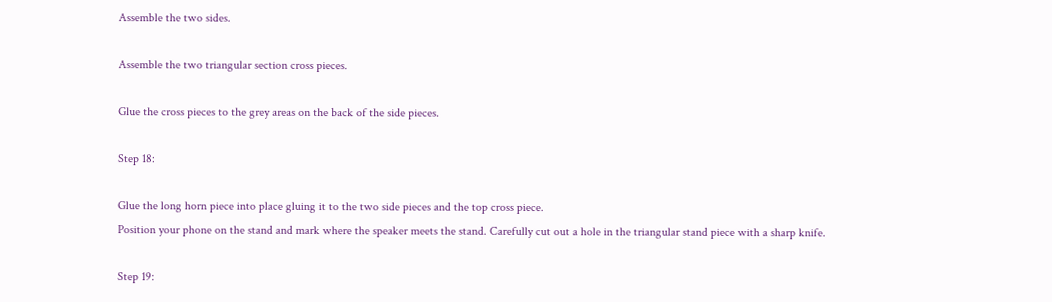Assemble the two sides.

Assemble the two triangular section cross pieces.

Glue the cross pieces to the grey areas on the back of the side pieces.

Step 18:

Glue the long horn piece into place gluing it to the two side pieces and the top cross piece.
Position your phone on the stand and mark where the speaker meets the stand. Carefully cut out a hole in the triangular stand piece with a sharp knife.

Step 19: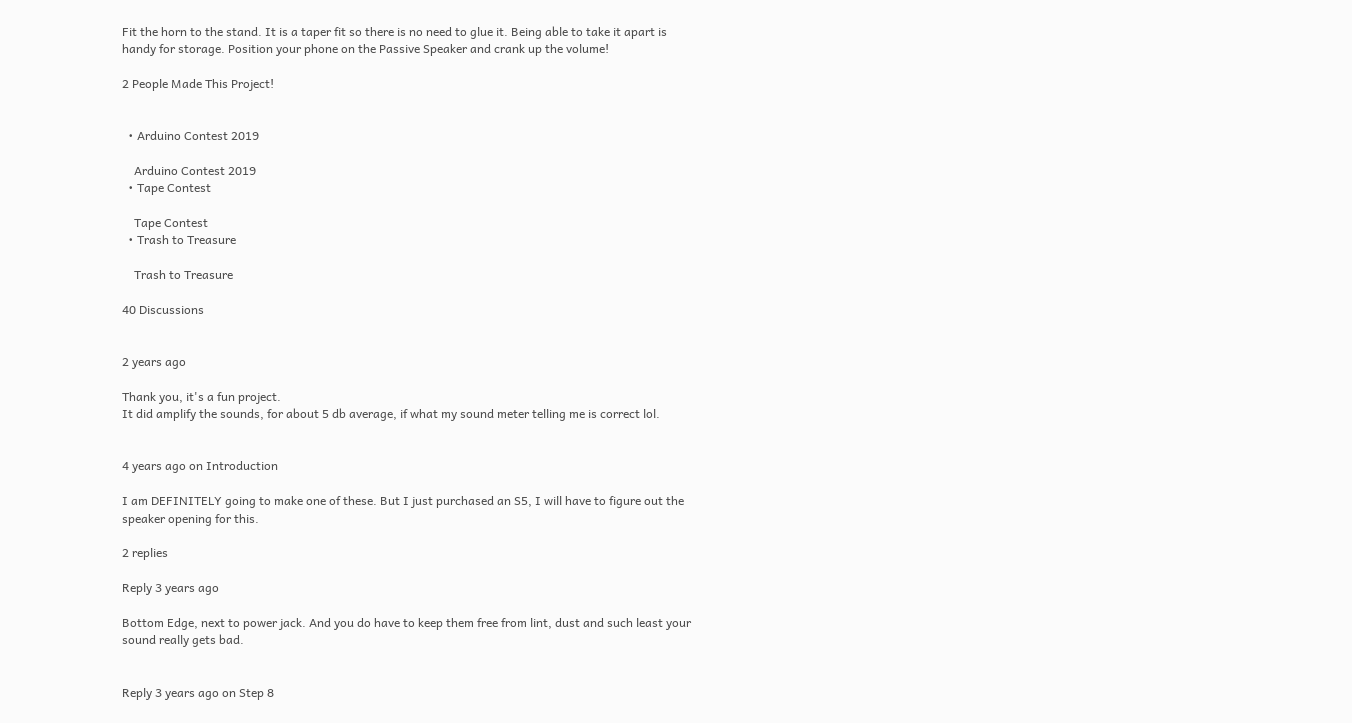Fit the horn to the stand. It is a taper fit so there is no need to glue it. Being able to take it apart is handy for storage. Position your phone on the Passive Speaker and crank up the volume!

2 People Made This Project!


  • Arduino Contest 2019

    Arduino Contest 2019
  • Tape Contest

    Tape Contest
  • Trash to Treasure

    Trash to Treasure

40 Discussions


2 years ago

Thank you, it's a fun project.
It did amplify the sounds, for about 5 db average, if what my sound meter telling me is correct lol.


4 years ago on Introduction

I am DEFINITELY going to make one of these. But I just purchased an S5, I will have to figure out the speaker opening for this.

2 replies

Reply 3 years ago

Bottom Edge, next to power jack. And you do have to keep them free from lint, dust and such least your sound really gets bad.


Reply 3 years ago on Step 8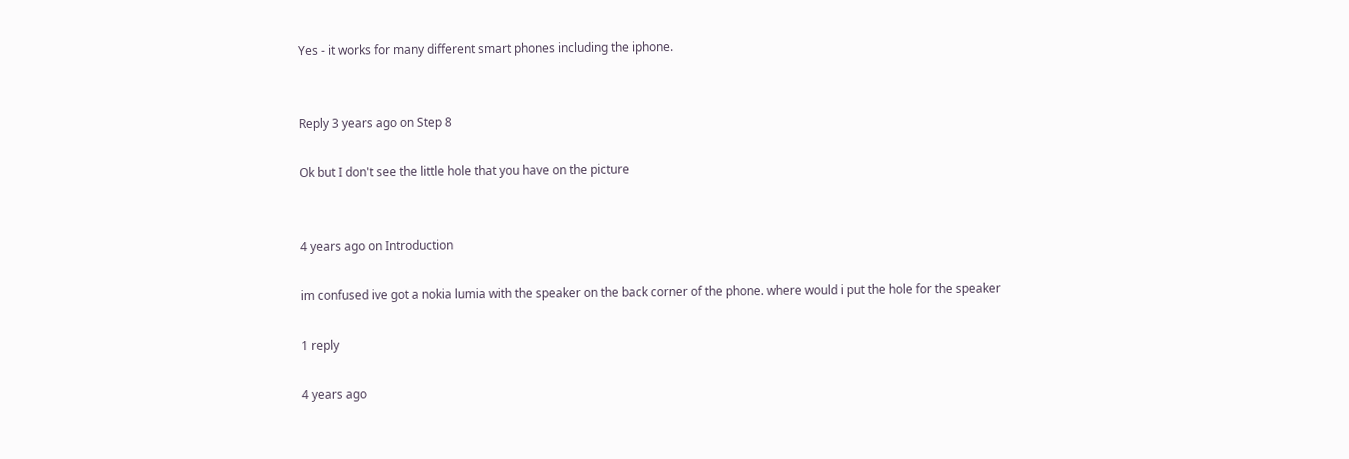Yes - it works for many different smart phones including the iphone.


Reply 3 years ago on Step 8

Ok but I don't see the little hole that you have on the picture


4 years ago on Introduction

im confused ive got a nokia lumia with the speaker on the back corner of the phone. where would i put the hole for the speaker

1 reply

4 years ago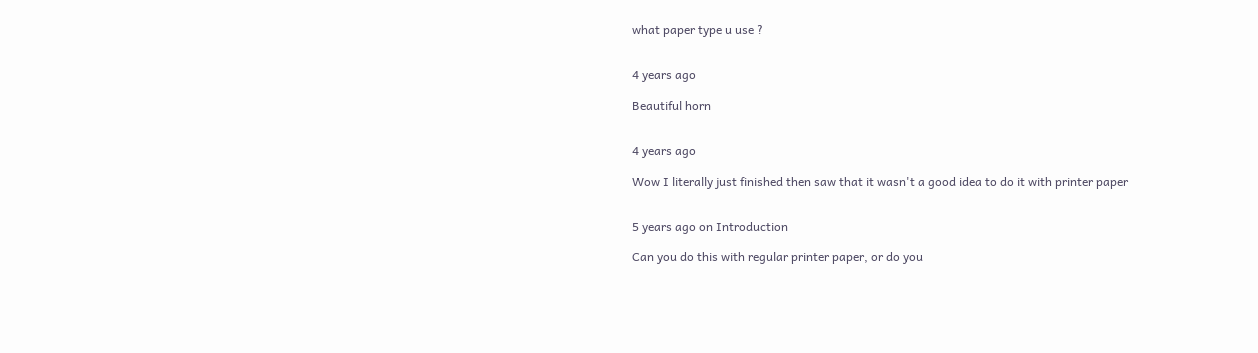what paper type u use ?


4 years ago

Beautiful horn


4 years ago

Wow I literally just finished then saw that it wasn't a good idea to do it with printer paper


5 years ago on Introduction

Can you do this with regular printer paper, or do you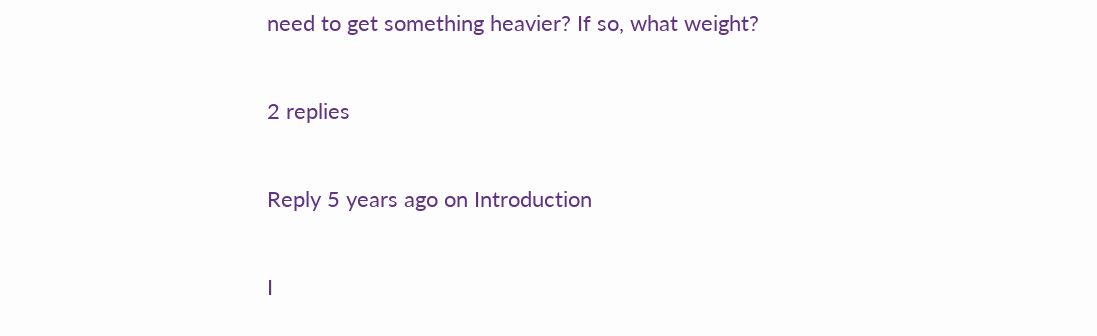need to get something heavier? If so, what weight?

2 replies

Reply 5 years ago on Introduction

I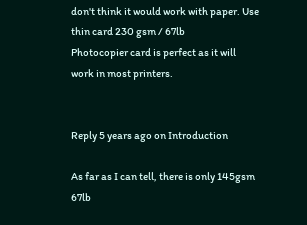don't think it would work with paper. Use thin card 230 gsm / 67lb
Photocopier card is perfect as it will work in most printers.


Reply 5 years ago on Introduction

As far as I can tell, there is only 145gsm 67lb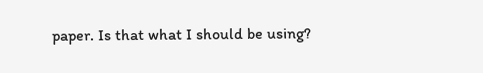paper. Is that what I should be using?